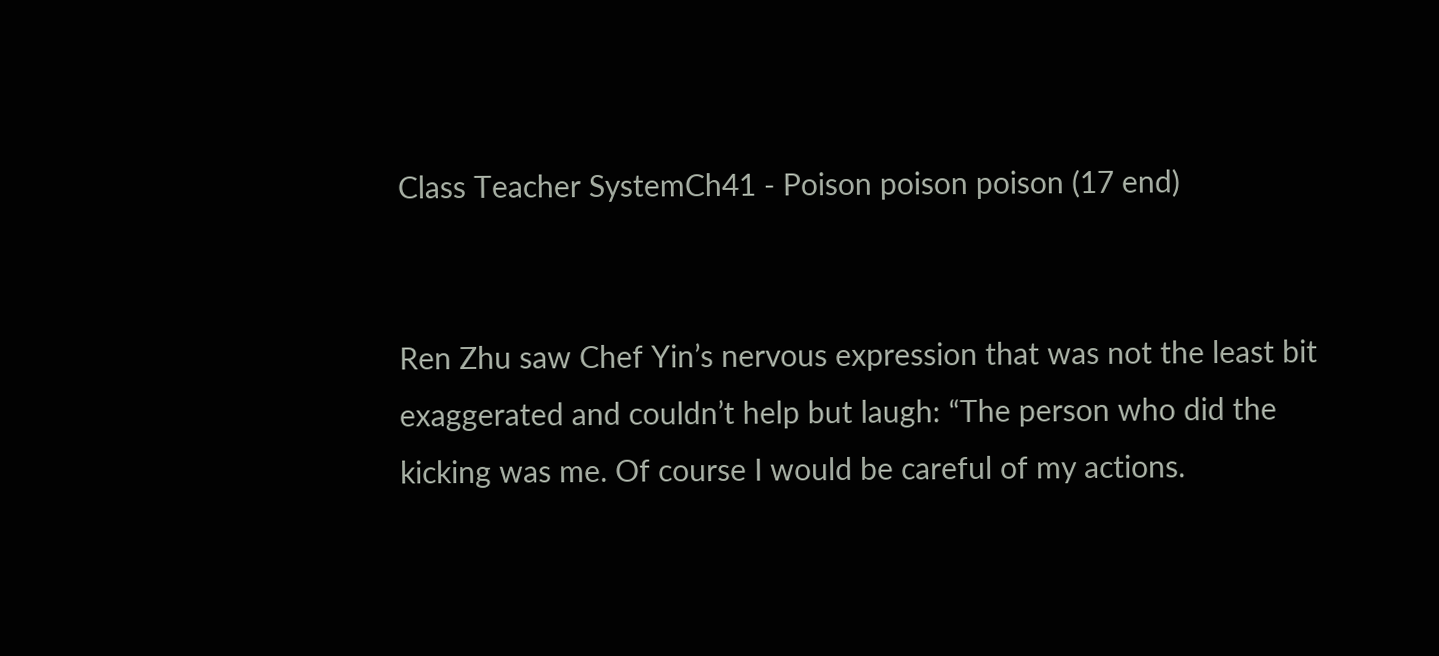Class Teacher SystemCh41 - Poison poison poison (17 end)


Ren Zhu saw Chef Yin’s nervous expression that was not the least bit exaggerated and couldn’t help but laugh: “The person who did the kicking was me. Of course I would be careful of my actions.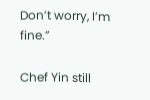Don’t worry, I’m fine.”

Chef Yin still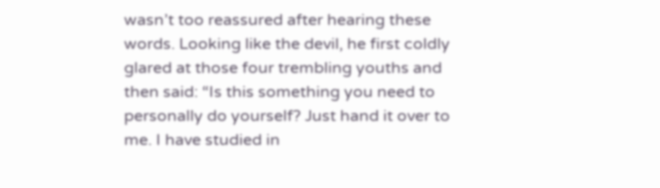wasn’t too reassured after hearing these words. Looking like the devil, he first coldly glared at those four trembling youths and then said: “Is this something you need to personally do yourself? Just hand it over to me. I have studied in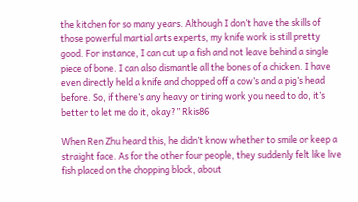the kitchen for so many years. Although I don’t have the skills of those powerful martial arts experts, my knife work is still pretty good. For instance, I can cut up a fish and not leave behind a single piece of bone. I can also dismantle all the bones of a chicken. I have even directly held a knife and chopped off a cow’s and a pig’s head before. So, if there’s any heavy or tiring work you need to do, it’s better to let me do it, okay?” Rkis86

When Ren Zhu heard this, he didn’t know whether to smile or keep a straight face. As for the other four people, they suddenly felt like live fish placed on the chopping block, about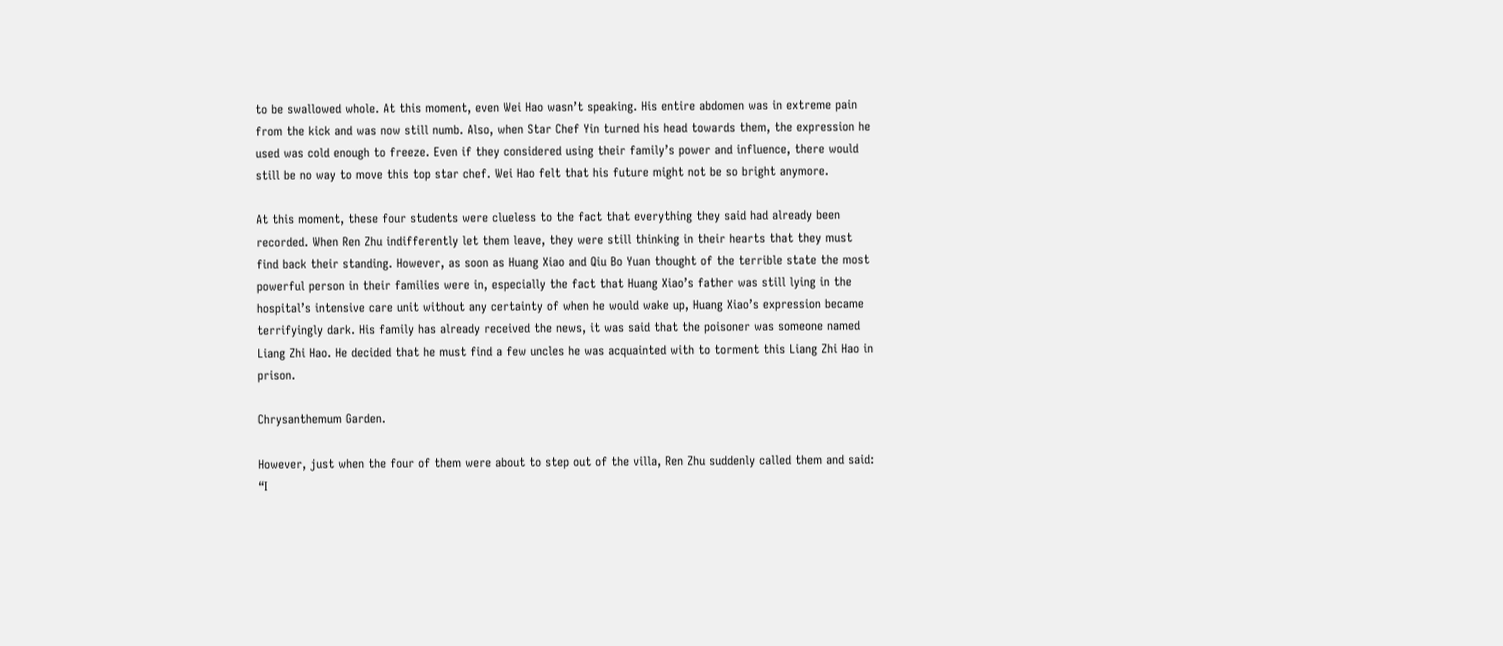to be swallowed whole. At this moment, even Wei Hao wasn’t speaking. His entire abdomen was in extreme pain from the kick and was now still numb. Also, when Star Chef Yin turned his head towards them, the expression he used was cold enough to freeze. Even if they considered using their family’s power and influence, there would still be no way to move this top star chef. Wei Hao felt that his future might not be so bright anymore.

At this moment, these four students were clueless to the fact that everything they said had already been recorded. When Ren Zhu indifferently let them leave, they were still thinking in their hearts that they must find back their standing. However, as soon as Huang Xiao and Qiu Bo Yuan thought of the terrible state the most powerful person in their families were in, especially the fact that Huang Xiao’s father was still lying in the hospital’s intensive care unit without any certainty of when he would wake up, Huang Xiao’s expression became terrifyingly dark. His family has already received the news, it was said that the poisoner was someone named Liang Zhi Hao. He decided that he must find a few uncles he was acquainted with to torment this Liang Zhi Hao in prison.

Chrysanthemum Garden.

However, just when the four of them were about to step out of the villa, Ren Zhu suddenly called them and said: “I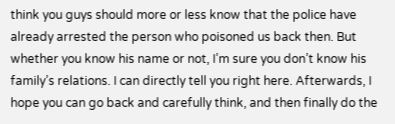think you guys should more or less know that the police have already arrested the person who poisoned us back then. But whether you know his name or not, I’m sure you don’t know his family’s relations. I can directly tell you right here. Afterwards, I hope you can go back and carefully think, and then finally do the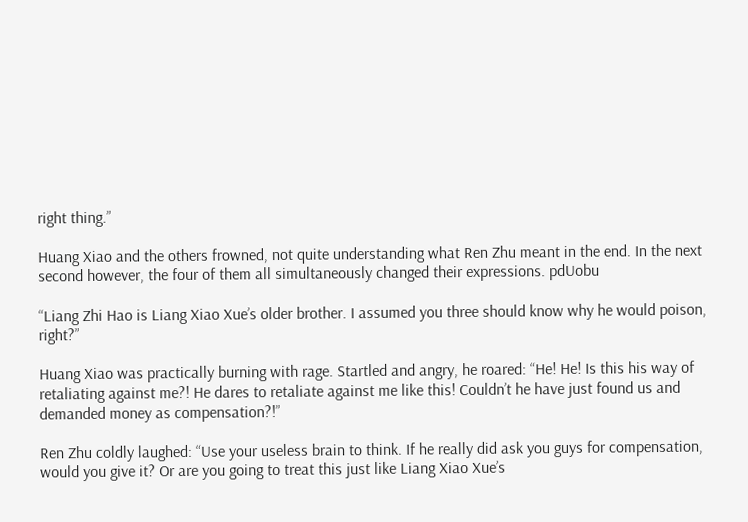right thing.”

Huang Xiao and the others frowned, not quite understanding what Ren Zhu meant in the end. In the next second however, the four of them all simultaneously changed their expressions. pdUobu

“Liang Zhi Hao is Liang Xiao Xue’s older brother. I assumed you three should know why he would poison, right?”

Huang Xiao was practically burning with rage. Startled and angry, he roared: “He! He! Is this his way of retaliating against me?! He dares to retaliate against me like this! Couldn’t he have just found us and demanded money as compensation?!”

Ren Zhu coldly laughed: “Use your useless brain to think. If he really did ask you guys for compensation, would you give it? Or are you going to treat this just like Liang Xiao Xue’s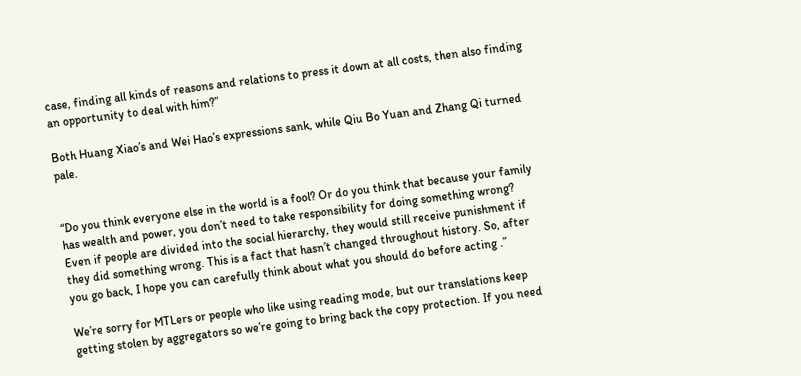case, finding all kinds of reasons and relations to press it down at all costs, then also finding an opportunity to deal with him?”

Both Huang Xiao’s and Wei Hao’s expressions sank, while Qiu Bo Yuan and Zhang Qi turned pale.


“Do you think everyone else in the world is a fool? Or do you think that because your family has wealth and power, you don’t need to take responsibility for doing something wrong? Even if people are divided into the social hierarchy, they would still receive punishment if they did something wrong. This is a fact that hasn’t changed throughout history. So, after you go back, I hope you can carefully think about what you should do before acting .”

We’re sorry for MTLers or people who like using reading mode, but our translations keep getting stolen by aggregators so we’re going to bring back the copy protection. If you need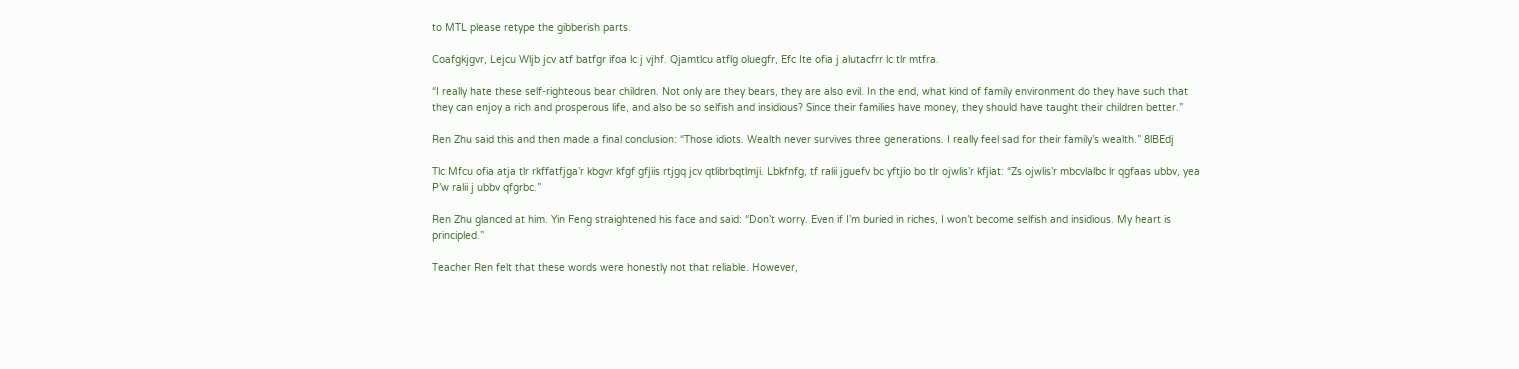to MTL please retype the gibberish parts.

Coafgkjgvr, Lejcu Wljb jcv atf batfgr ifoa lc j vjhf. Qjamtlcu atflg oluegfr, Efc Ite ofia j alutacfrr lc tlr mtfra.

“I really hate these self-righteous bear children. Not only are they bears, they are also evil. In the end, what kind of family environment do they have such that they can enjoy a rich and prosperous life, and also be so selfish and insidious? Since their families have money, they should have taught their children better.”

Ren Zhu said this and then made a final conclusion: “Those idiots. Wealth never survives three generations. I really feel sad for their family’s wealth.” 8lBEdj

Tlc Mfcu ofia atja tlr rkffatfjga’r kbgvr kfgf gfjiis rtjgq jcv qtlibrbqtlmji. Lbkfnfg, tf ralii jguefv bc yftjio bo tlr ojwlis’r kfjiat: “Zs ojwlis’r mbcvlalbc lr qgfaas ubbv, yea P’w ralii j ubbv qfgrbc.”

Ren Zhu glanced at him. Yin Feng straightened his face and said: “Don’t worry. Even if I’m buried in riches, I won’t become selfish and insidious. My heart is principled.”

Teacher Ren felt that these words were honestly not that reliable. However,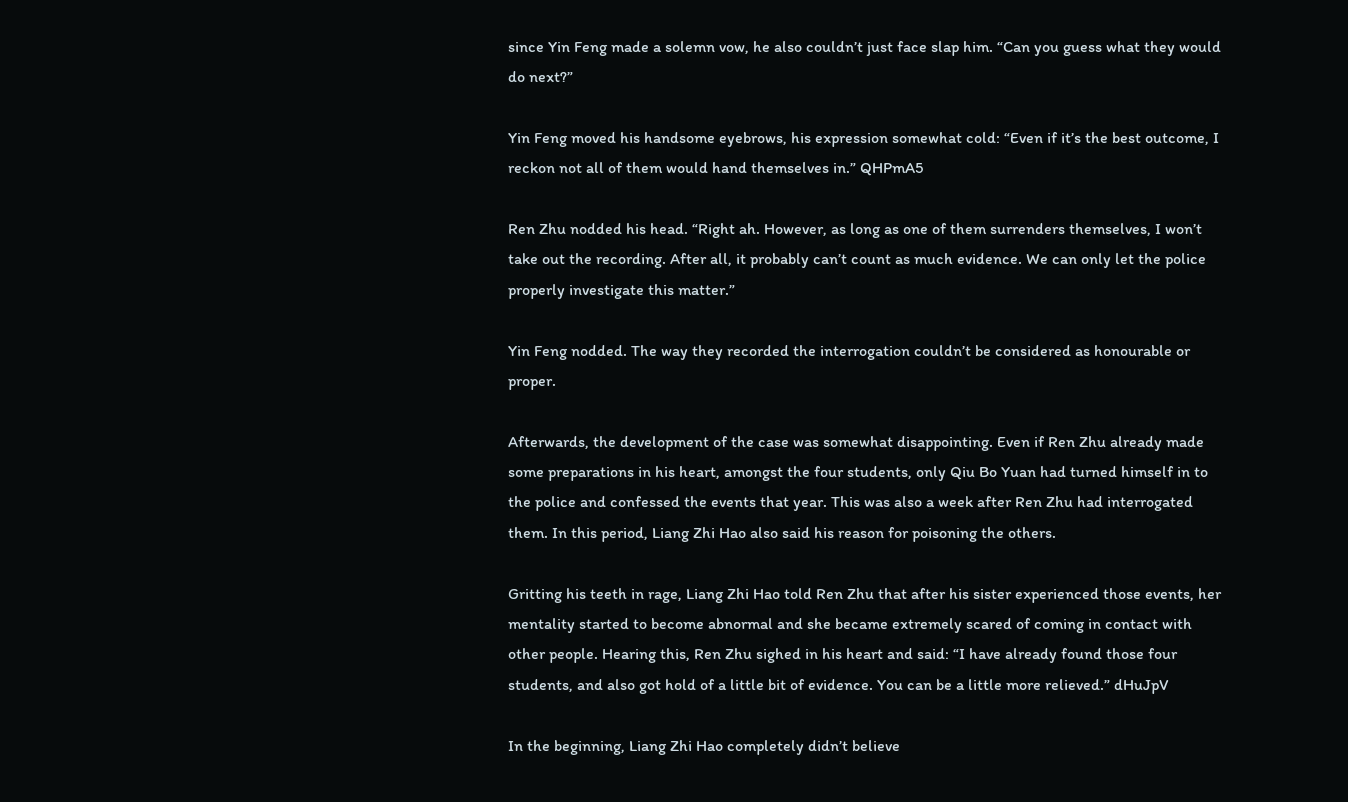since Yin Feng made a solemn vow, he also couldn’t just face slap him. “Can you guess what they would do next?”

Yin Feng moved his handsome eyebrows, his expression somewhat cold: “Even if it’s the best outcome, I reckon not all of them would hand themselves in.” QHPmA5

Ren Zhu nodded his head. “Right ah. However, as long as one of them surrenders themselves, I won’t take out the recording. After all, it probably can’t count as much evidence. We can only let the police properly investigate this matter.”

Yin Feng nodded. The way they recorded the interrogation couldn’t be considered as honourable or proper.

Afterwards, the development of the case was somewhat disappointing. Even if Ren Zhu already made some preparations in his heart, amongst the four students, only Qiu Bo Yuan had turned himself in to the police and confessed the events that year. This was also a week after Ren Zhu had interrogated them. In this period, Liang Zhi Hao also said his reason for poisoning the others.

Gritting his teeth in rage, Liang Zhi Hao told Ren Zhu that after his sister experienced those events, her mentality started to become abnormal and she became extremely scared of coming in contact with other people. Hearing this, Ren Zhu sighed in his heart and said: “I have already found those four students, and also got hold of a little bit of evidence. You can be a little more relieved.” dHuJpV

In the beginning, Liang Zhi Hao completely didn’t believe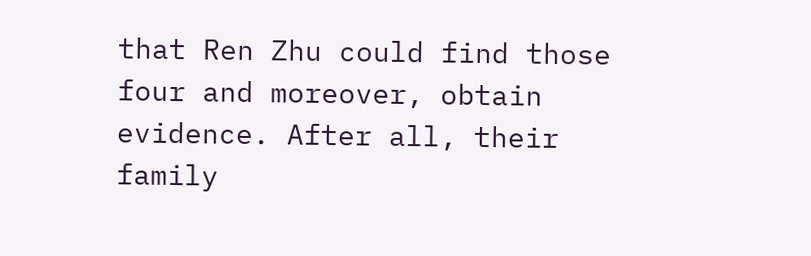that Ren Zhu could find those four and moreover, obtain evidence. After all, their family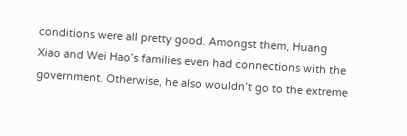conditions were all pretty good. Amongst them, Huang Xiao and Wei Hao’s families even had connections with the government. Otherwise, he also wouldn’t go to the extreme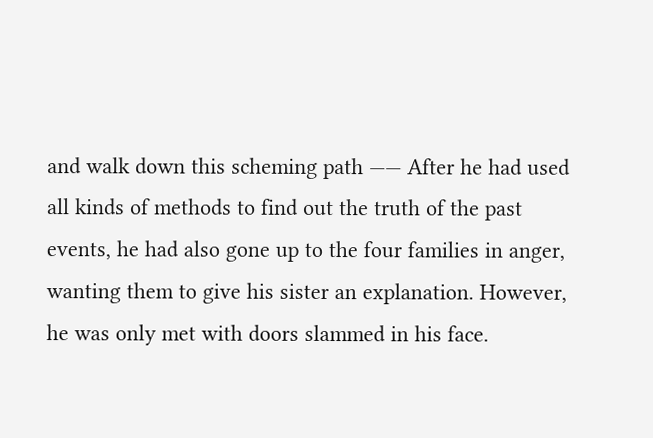and walk down this scheming path —— After he had used all kinds of methods to find out the truth of the past events, he had also gone up to the four families in anger, wanting them to give his sister an explanation. However, he was only met with doors slammed in his face.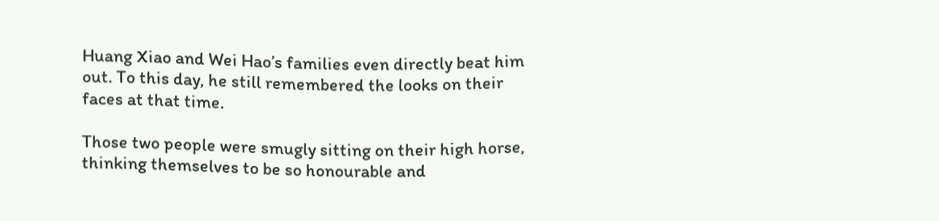Huang Xiao and Wei Hao’s families even directly beat him out. To this day, he still remembered the looks on their faces at that time.

Those two people were smugly sitting on their high horse, thinking themselves to be so honourable and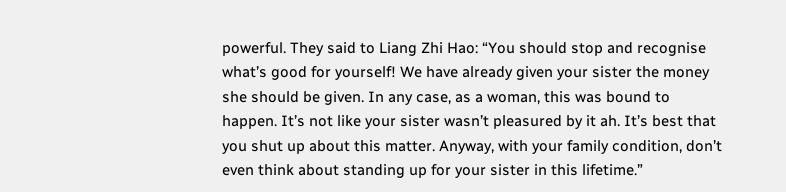powerful. They said to Liang Zhi Hao: “You should stop and recognise what’s good for yourself! We have already given your sister the money she should be given. In any case, as a woman, this was bound to happen. It’s not like your sister wasn’t pleasured by it ah. It’s best that you shut up about this matter. Anyway, with your family condition, don’t even think about standing up for your sister in this lifetime.”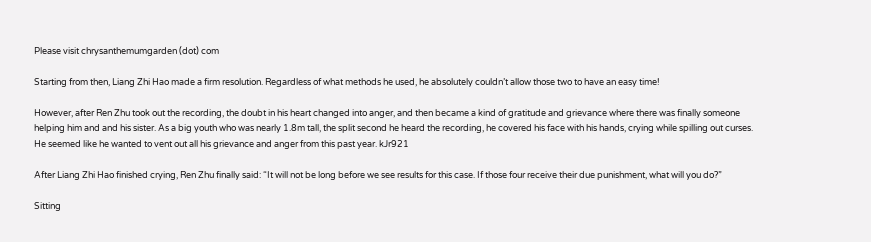Please visit chrysanthemumgarden (dot) com

Starting from then, Liang Zhi Hao made a firm resolution. Regardless of what methods he used, he absolutely couldn’t allow those two to have an easy time!

However, after Ren Zhu took out the recording, the doubt in his heart changed into anger, and then became a kind of gratitude and grievance where there was finally someone helping him and and his sister. As a big youth who was nearly 1.8m tall, the split second he heard the recording, he covered his face with his hands, crying while spilling out curses. He seemed like he wanted to vent out all his grievance and anger from this past year. kJr921

After Liang Zhi Hao finished crying, Ren Zhu finally said: “It will not be long before we see results for this case. If those four receive their due punishment, what will you do?”

Sitting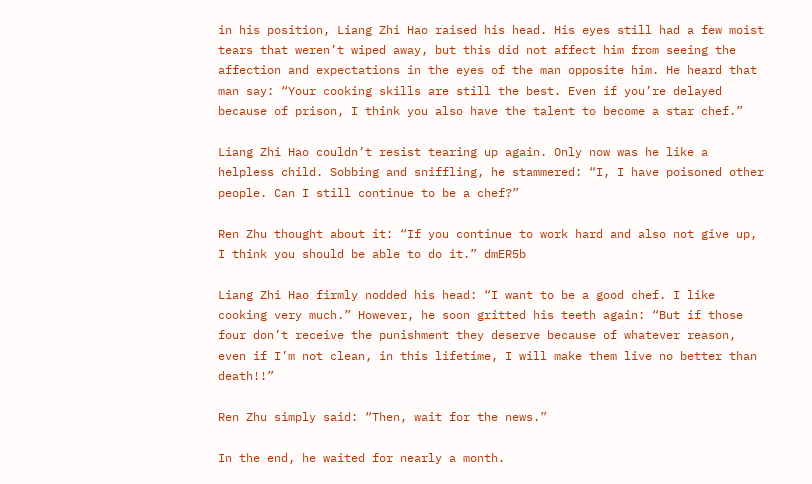in his position, Liang Zhi Hao raised his head. His eyes still had a few moist tears that weren’t wiped away, but this did not affect him from seeing the affection and expectations in the eyes of the man opposite him. He heard that man say: “Your cooking skills are still the best. Even if you’re delayed because of prison, I think you also have the talent to become a star chef.”

Liang Zhi Hao couldn’t resist tearing up again. Only now was he like a helpless child. Sobbing and sniffling, he stammered: “I, I have poisoned other people. Can I still continue to be a chef?”

Ren Zhu thought about it: “If you continue to work hard and also not give up, I think you should be able to do it.” dmER5b

Liang Zhi Hao firmly nodded his head: “I want to be a good chef. I like cooking very much.” However, he soon gritted his teeth again: “But if those four don’t receive the punishment they deserve because of whatever reason, even if I’m not clean, in this lifetime, I will make them live no better than death!!”

Ren Zhu simply said: “Then, wait for the news.”

In the end, he waited for nearly a month.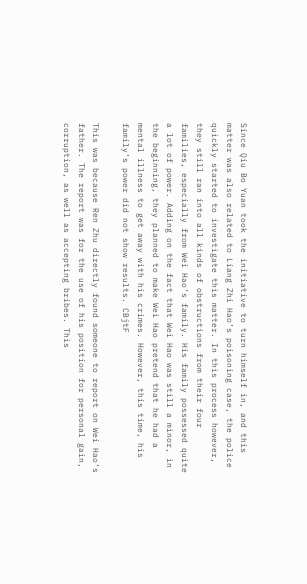Since Qiu Bo Yuan took the initiative to turn himself in, and this matter was also related to Liang Zhi Hao’s poisoning case, the police quickly started to investigate this matter. In this process however, they still ran into all kinds of obstructions from their four families, especially from Wei Hao’s family. His family possessed quite a lot of power. Adding on the fact that Wei Hao was still a minor, in the beginning, they planned to make Wei Hao pretend that he had a mental illness to get away with his crimes. However, this time, his family’s power did not show results. CBjtF

This was because Ren Zhu directly found someone to report on Wei Hao’s father. The report was for the use of his position for personal gain, corruption, as well as accepting bribes. This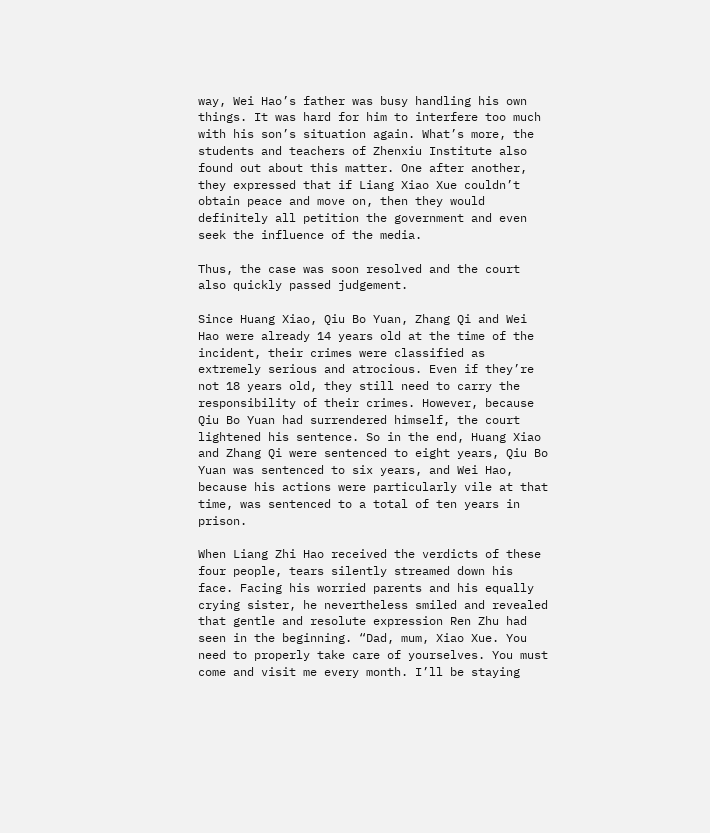way, Wei Hao’s father was busy handling his own things. It was hard for him to interfere too much with his son’s situation again. What’s more, the students and teachers of Zhenxiu Institute also found out about this matter. One after another, they expressed that if Liang Xiao Xue couldn’t obtain peace and move on, then they would definitely all petition the government and even seek the influence of the media.

Thus, the case was soon resolved and the court also quickly passed judgement.

Since Huang Xiao, Qiu Bo Yuan, Zhang Qi and Wei Hao were already 14 years old at the time of the incident, their crimes were classified as extremely serious and atrocious. Even if they’re not 18 years old, they still need to carry the responsibility of their crimes. However, because Qiu Bo Yuan had surrendered himself, the court lightened his sentence. So in the end, Huang Xiao and Zhang Qi were sentenced to eight years, Qiu Bo Yuan was sentenced to six years, and Wei Hao, because his actions were particularly vile at that time, was sentenced to a total of ten years in prison.

When Liang Zhi Hao received the verdicts of these four people, tears silently streamed down his face. Facing his worried parents and his equally crying sister, he nevertheless smiled and revealed that gentle and resolute expression Ren Zhu had seen in the beginning. “Dad, mum, Xiao Xue. You need to properly take care of yourselves. You must come and visit me every month. I’ll be staying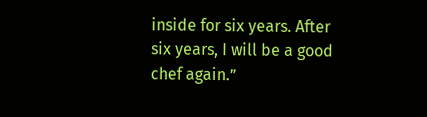inside for six years. After six years, I will be a good chef again.”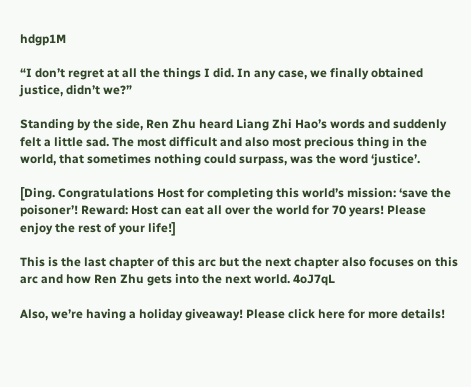hdgp1M

“I don’t regret at all the things I did. In any case, we finally obtained justice, didn’t we?”

Standing by the side, Ren Zhu heard Liang Zhi Hao’s words and suddenly felt a little sad. The most difficult and also most precious thing in the world, that sometimes nothing could surpass, was the word ‘justice’.

[Ding. Congratulations Host for completing this world’s mission: ‘save the poisoner’! Reward: Host can eat all over the world for 70 years! Please enjoy the rest of your life!]

This is the last chapter of this arc but the next chapter also focuses on this arc and how Ren Zhu gets into the next world. 4oJ7qL

Also, we’re having a holiday giveaway! Please click here for more details!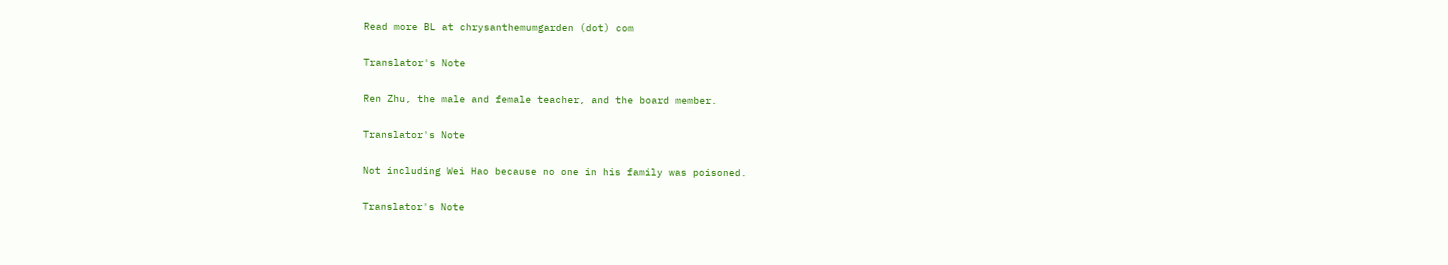Read more BL at chrysanthemumgarden (dot) com

Translator's Note

Ren Zhu, the male and female teacher, and the board member.

Translator's Note

Not including Wei Hao because no one in his family was poisoned.

Translator's Note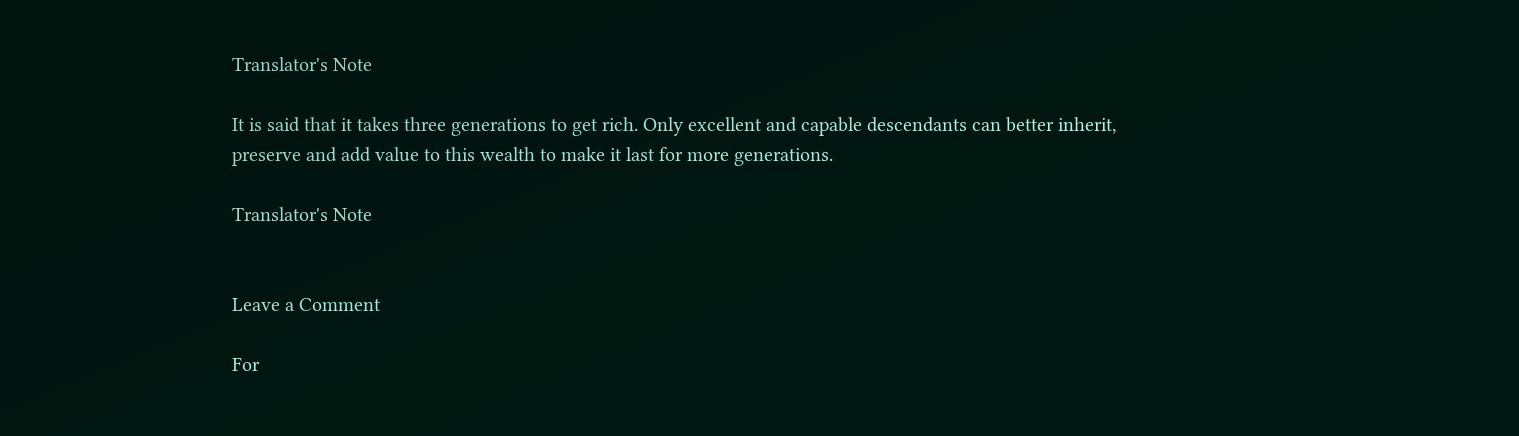Translator's Note

It is said that it takes three generations to get rich. Only excellent and capable descendants can better inherit, preserve and add value to this wealth to make it last for more generations.

Translator's Note


Leave a Comment

For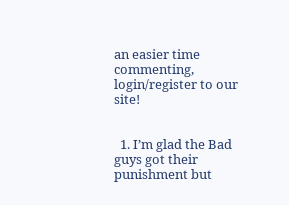an easier time commenting, login/register to our site!


  1. I’m glad the Bad guys got their punishment but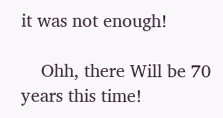it was not enough!

    Ohh, there Will be 70 years this time!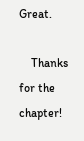Great.

    Thanks for the chapter!